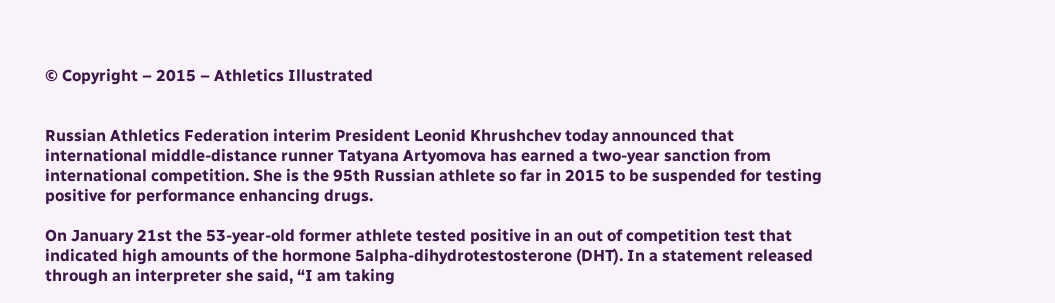© Copyright – 2015 – Athletics Illustrated


Russian Athletics Federation interim President Leonid Khrushchev today announced that international middle-distance runner Tatyana Artyomova has earned a two-year sanction from international competition. She is the 95th Russian athlete so far in 2015 to be suspended for testing positive for performance enhancing drugs.

On January 21st the 53-year-old former athlete tested positive in an out of competition test that indicated high amounts of the hormone 5alpha-dihydrotestosterone (DHT). In a statement released through an interpreter she said, “I am taking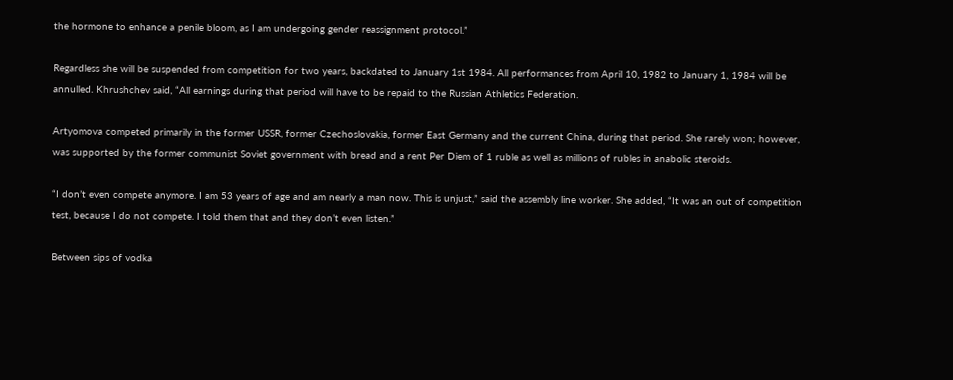the hormone to enhance a penile bloom, as I am undergoing gender reassignment protocol.”

Regardless she will be suspended from competition for two years, backdated to January 1st 1984. All performances from April 10, 1982 to January 1, 1984 will be annulled. Khrushchev said, “All earnings during that period will have to be repaid to the Russian Athletics Federation.

Artyomova competed primarily in the former USSR, former Czechoslovakia, former East Germany and the current China, during that period. She rarely won; however, was supported by the former communist Soviet government with bread and a rent Per Diem of 1 ruble as well as millions of rubles in anabolic steroids.

“I don’t even compete anymore. I am 53 years of age and am nearly a man now. This is unjust,” said the assembly line worker. She added, “It was an out of competition test, because I do not compete. I told them that and they don’t even listen.”

Between sips of vodka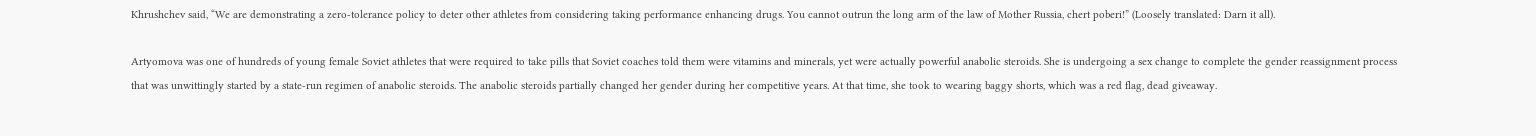Khrushchev said, “We are demonstrating a zero-tolerance policy to deter other athletes from considering taking performance enhancing drugs. You cannot outrun the long arm of the law of Mother Russia, chert poberi!” (Loosely translated: Darn it all).

Artyomova was one of hundreds of young female Soviet athletes that were required to take pills that Soviet coaches told them were vitamins and minerals, yet were actually powerful anabolic steroids. She is undergoing a sex change to complete the gender reassignment process that was unwittingly started by a state-run regimen of anabolic steroids. The anabolic steroids partially changed her gender during her competitive years. At that time, she took to wearing baggy shorts, which was a red flag, dead giveaway.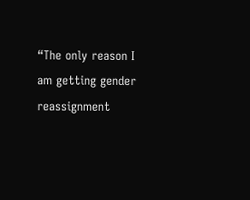“The only reason I am getting gender reassignment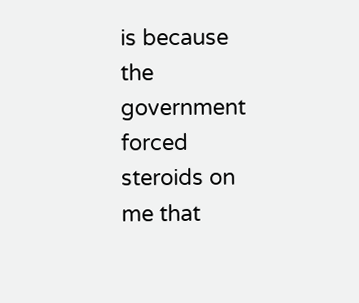is because the government forced steroids on me that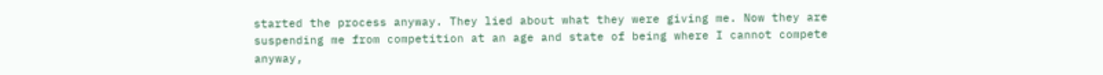started the process anyway. They lied about what they were giving me. Now they are suspending me from competition at an age and state of being where I cannot compete anyway,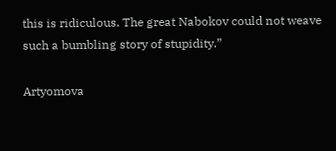this is ridiculous. The great Nabokov could not weave such a bumbling story of stupidity.”

Artyomova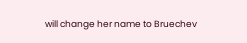will change her name to Bruechev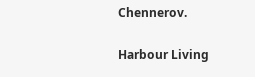Chennerov.

Harbour Living